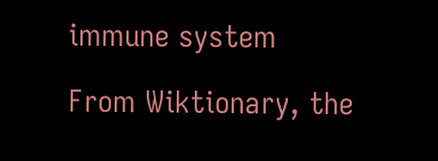immune system

From Wiktionary, the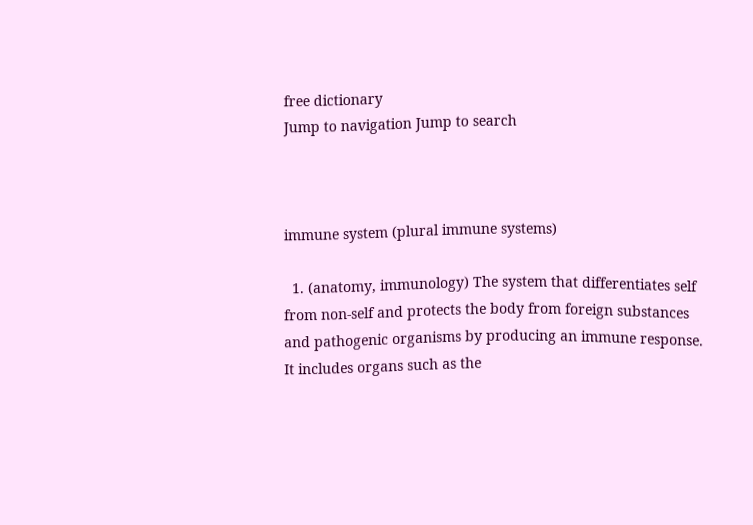free dictionary
Jump to navigation Jump to search



immune system (plural immune systems)

  1. (anatomy, immunology) The system that differentiates self from non-self and protects the body from foreign substances and pathogenic organisms by producing an immune response. It includes organs such as the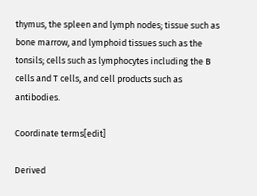thymus, the spleen and lymph nodes; tissue such as bone marrow, and lymphoid tissues such as the tonsils; cells such as lymphocytes including the B cells and T cells, and cell products such as antibodies.

Coordinate terms[edit]

Derived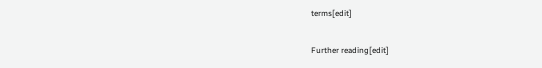terms[edit]


Further reading[edit]